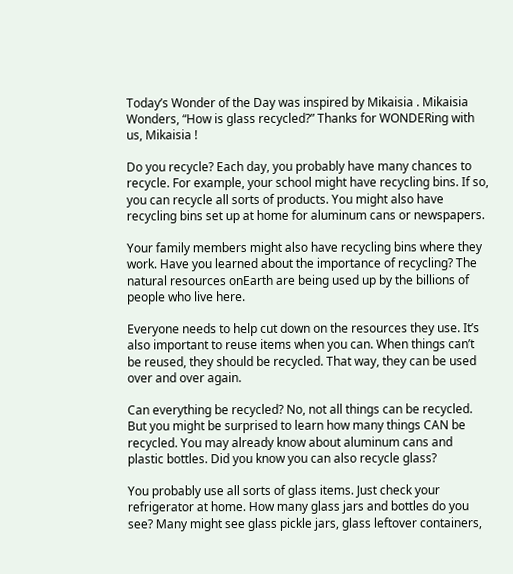Today’s Wonder of the Day was inspired by Mikaisia . Mikaisia Wonders, “How is glass recycled?” Thanks for WONDERing with us, Mikaisia !

Do you recycle? Each day, you probably have many chances to recycle. For example, your school might have recycling bins. If so, you can recycle all sorts of products. You might also have recycling bins set up at home for aluminum cans or newspapers.

Your family members might also have recycling bins where they work. Have you learned about the importance of recycling? The natural resources onEarth are being used up by the billions of people who live here.

Everyone needs to help cut down on the resources they use. It’s also important to reuse items when you can. When things can’t be reused, they should be recycled. That way, they can be used over and over again.

Can everything be recycled? No, not all things can be recycled. But you might be surprised to learn how many things CAN be recycled. You may already know about aluminum cans and plastic bottles. Did you know you can also recycle glass?

You probably use all sorts of glass items. Just check your refrigerator at home. How many glass jars and bottles do you see? Many might see glass pickle jars, glass leftover containers,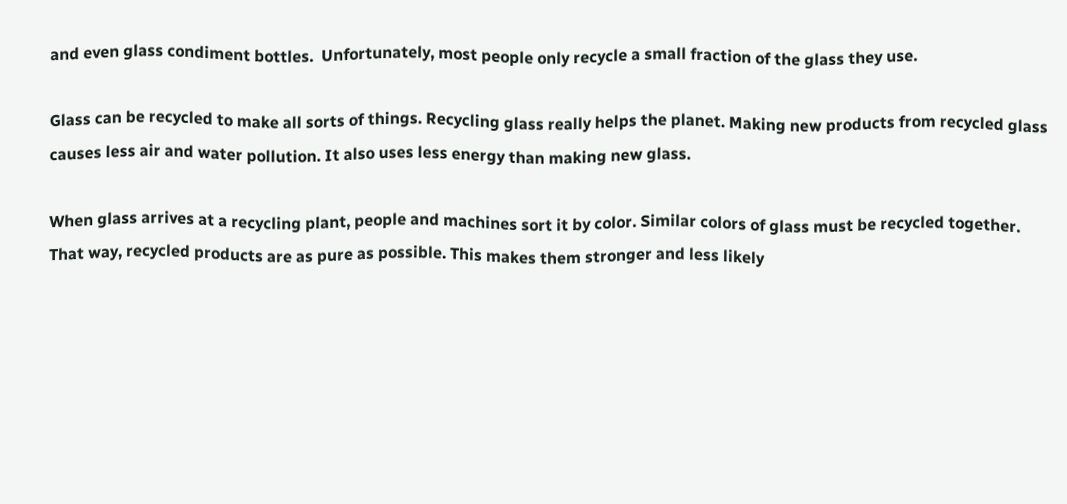and even glass condiment bottles.  Unfortunately, most people only recycle a small fraction of the glass they use.

Glass can be recycled to make all sorts of things. Recycling glass really helps the planet. Making new products from recycled glass causes less air and water pollution. It also uses less energy than making new glass.

When glass arrives at a recycling plant, people and machines sort it by color. Similar colors of glass must be recycled together. That way, recycled products are as pure as possible. This makes them stronger and less likely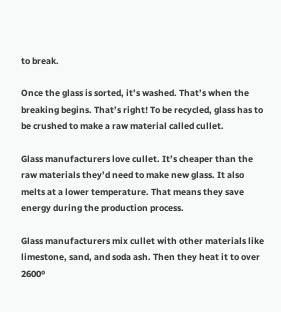to break.

Once the glass is sorted, it’s washed. That’s when the breaking begins. That’s right! To be recycled, glass has to be crushed to make a raw material called cullet.

Glass manufacturers love cullet. It’s cheaper than the raw materials they’d need to make new glass. It also melts at a lower temperature. That means they save energy during the production process.

Glass manufacturers mix cullet with other materials like limestone, sand, and soda ash. Then they heat it to over 2600º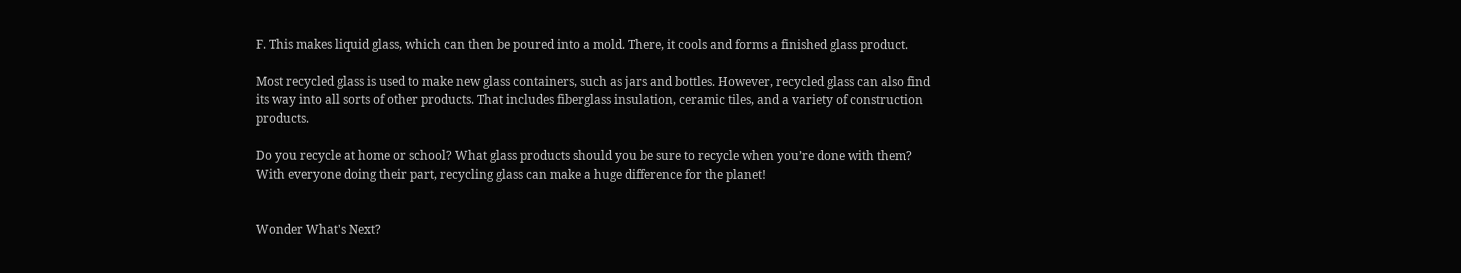F. This makes liquid glass, which can then be poured into a mold. There, it cools and forms a finished glass product.

Most recycled glass is used to make new glass containers, such as jars and bottles. However, recycled glass can also find its way into all sorts of other products. That includes fiberglass insulation, ceramic tiles, and a variety of construction products.

Do you recycle at home or school? What glass products should you be sure to recycle when you’re done with them? With everyone doing their part, recycling glass can make a huge difference for the planet!


Wonder What's Next?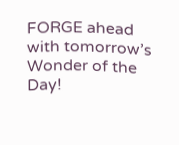FORGE ahead with tomorrow’s Wonder of the Day!